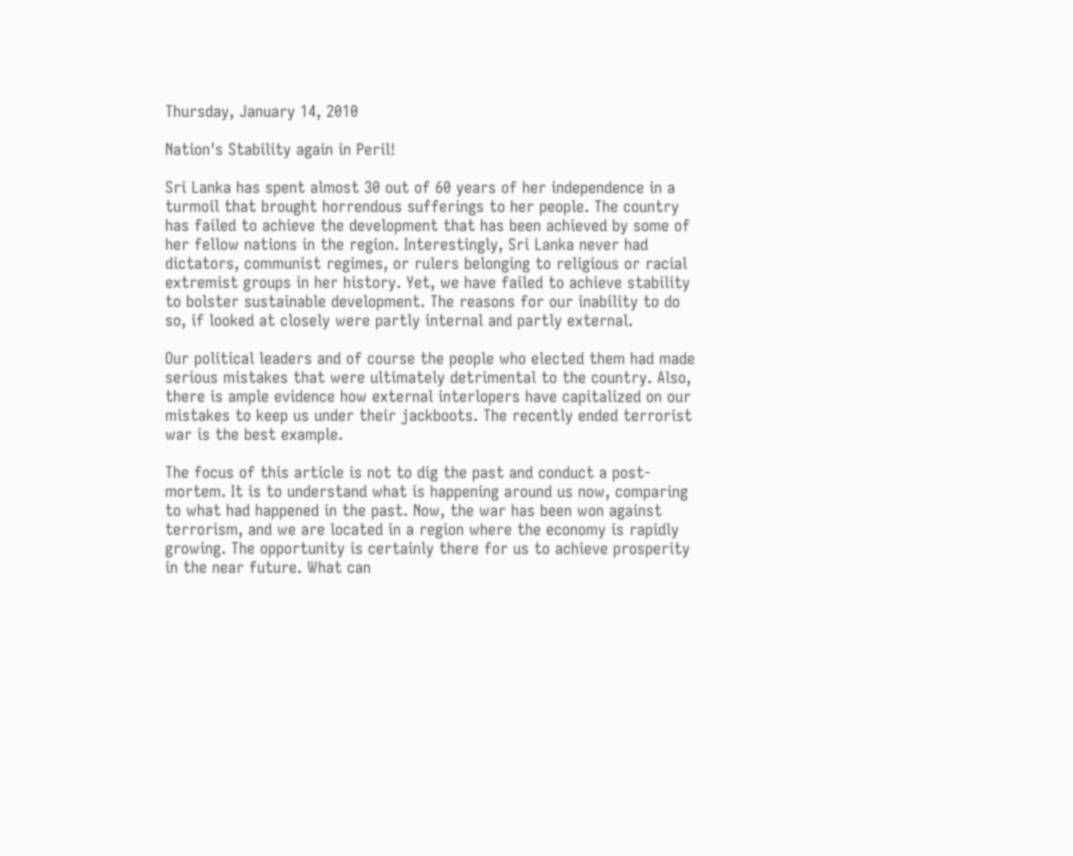Thursday, January 14, 2010

Nation's Stability again in Peril!

Sri Lanka has spent almost 30 out of 60 years of her independence in a turmoil that brought horrendous sufferings to her people. The country has failed to achieve the development that has been achieved by some of her fellow nations in the region. Interestingly, Sri Lanka never had dictators, communist regimes, or rulers belonging to religious or racial extremist groups in her history. Yet, we have failed to achieve stability to bolster sustainable development. The reasons for our inability to do so, if looked at closely were partly internal and partly external.

Our political leaders and of course the people who elected them had made serious mistakes that were ultimately detrimental to the country. Also, there is ample evidence how external interlopers have capitalized on our mistakes to keep us under their jackboots. The recently ended terrorist war is the best example.

The focus of this article is not to dig the past and conduct a post-mortem. It is to understand what is happening around us now, comparing to what had happened in the past. Now, the war has been won against terrorism, and we are located in a region where the economy is rapidly growing. The opportunity is certainly there for us to achieve prosperity in the near future. What can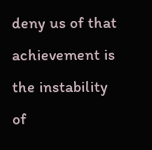deny us of that achievement is the instability of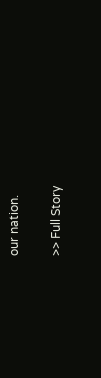our nation.

>> Full Story